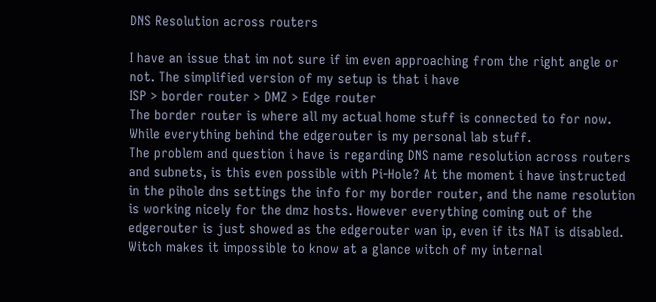DNS Resolution across routers

I have an issue that im not sure if im even approaching from the right angle or not. The simplified version of my setup is that i have
ISP > border router > DMZ > Edge router
The border router is where all my actual home stuff is connected to for now. While everything behind the edgerouter is my personal lab stuff.
The problem and question i have is regarding DNS name resolution across routers and subnets, is this even possible with Pi-Hole? At the moment i have instructed in the pihole dns settings the info for my border router, and the name resolution is working nicely for the dmz hosts. However everything coming out of the edgerouter is just showed as the edgerouter wan ip, even if its NAT is disabled. Witch makes it impossible to know at a glance witch of my internal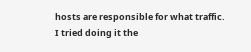hosts are responsible for what traffic.
I tried doing it the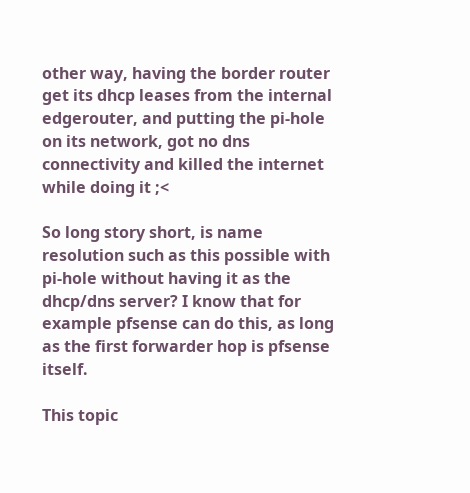other way, having the border router get its dhcp leases from the internal edgerouter, and putting the pi-hole on its network, got no dns connectivity and killed the internet while doing it ;<

So long story short, is name resolution such as this possible with pi-hole without having it as the dhcp/dns server? I know that for example pfsense can do this, as long as the first forwarder hop is pfsense itself.

This topic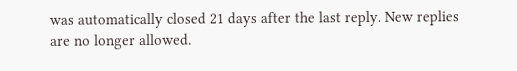was automatically closed 21 days after the last reply. New replies are no longer allowed.